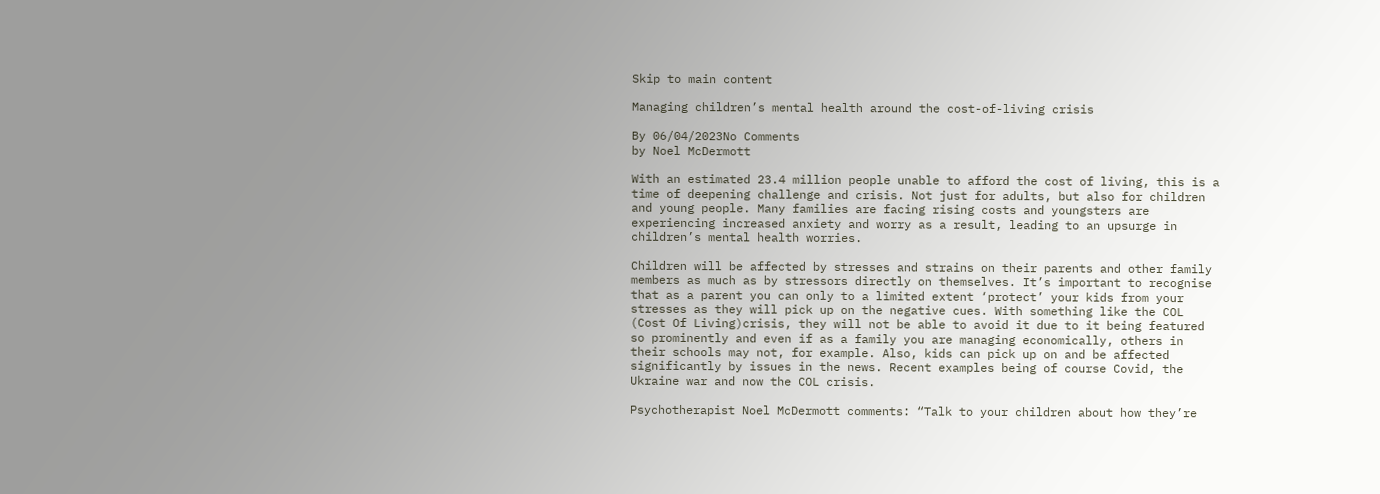Skip to main content

Managing children’s mental health around the cost-of-living crisis

By 06/04/2023No Comments
by Noel McDermott

With an estimated 23.4 million people unable to afford the cost of living, this is a time of deepening challenge and crisis. Not just for adults, but also for children and young people. Many families are facing rising costs and youngsters are experiencing increased anxiety and worry as a result, leading to an upsurge in children’s mental health worries.

Children will be affected by stresses and strains on their parents and other family members as much as by stressors directly on themselves. It’s important to recognise that as a parent you can only to a limited extent ‘protect’ your kids from your stresses as they will pick up on the negative cues. With something like the COL (Cost Of Living)crisis, they will not be able to avoid it due to it being featured so prominently and even if as a family you are managing economically, others in their schools may not, for example. Also, kids can pick up on and be affected significantly by issues in the news. Recent examples being of course Covid, the Ukraine war and now the COL crisis.

Psychotherapist Noel McDermott comments: “Talk to your children about how they’re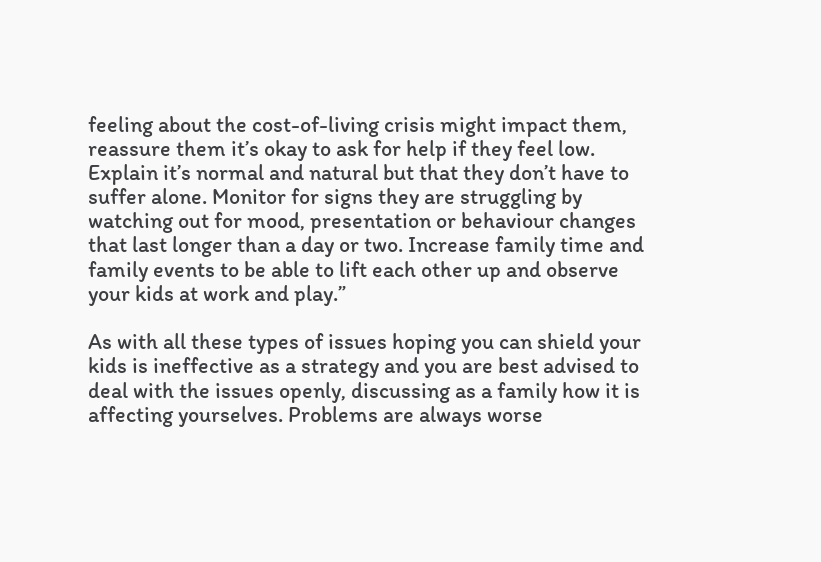feeling about the cost-of-living crisis might impact them, reassure them it’s okay to ask for help if they feel low. Explain it’s normal and natural but that they don’t have to suffer alone. Monitor for signs they are struggling by watching out for mood, presentation or behaviour changes that last longer than a day or two. Increase family time and family events to be able to lift each other up and observe your kids at work and play.”

As with all these types of issues hoping you can shield your kids is ineffective as a strategy and you are best advised to deal with the issues openly, discussing as a family how it is affecting yourselves. Problems are always worse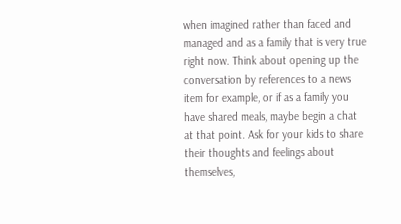when imagined rather than faced and managed and as a family that is very true right now. Think about opening up the conversation by references to a news item for example, or if as a family you have shared meals, maybe begin a chat at that point. Ask for your kids to share their thoughts and feelings about themselves,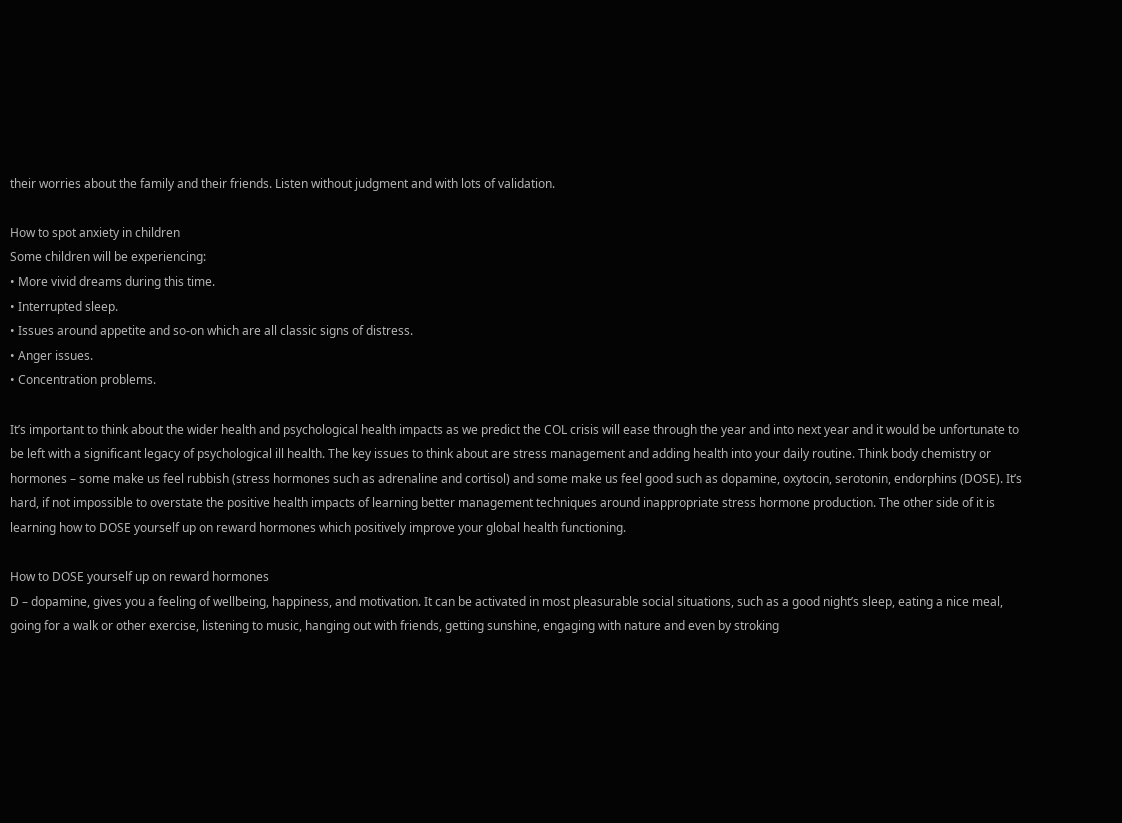their worries about the family and their friends. Listen without judgment and with lots of validation.

How to spot anxiety in children
Some children will be experiencing:
• More vivid dreams during this time.
• Interrupted sleep.
• Issues around appetite and so-on which are all classic signs of distress.
• Anger issues.
• Concentration problems.

It’s important to think about the wider health and psychological health impacts as we predict the COL crisis will ease through the year and into next year and it would be unfortunate to be left with a significant legacy of psychological ill health. The key issues to think about are stress management and adding health into your daily routine. Think body chemistry or hormones – some make us feel rubbish (stress hormones such as adrenaline and cortisol) and some make us feel good such as dopamine, oxytocin, serotonin, endorphins (DOSE). It’s hard, if not impossible to overstate the positive health impacts of learning better management techniques around inappropriate stress hormone production. The other side of it is learning how to DOSE yourself up on reward hormones which positively improve your global health functioning.

How to DOSE yourself up on reward hormones
D – dopamine, gives you a feeling of wellbeing, happiness, and motivation. It can be activated in most pleasurable social situations, such as a good night’s sleep, eating a nice meal, going for a walk or other exercise, listening to music, hanging out with friends, getting sunshine, engaging with nature and even by stroking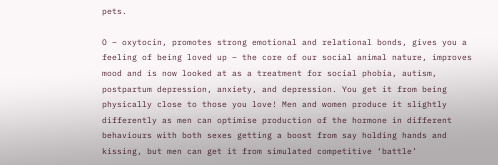pets.

O – oxytocin, promotes strong emotional and relational bonds, gives you a feeling of being loved up – the core of our social animal nature, improves mood and is now looked at as a treatment for social phobia, autism, postpartum depression, anxiety, and depression. You get it from being physically close to those you love! Men and women produce it slightly differently as men can optimise production of the hormone in different behaviours with both sexes getting a boost from say holding hands and kissing, but men can get it from simulated competitive ‘battle’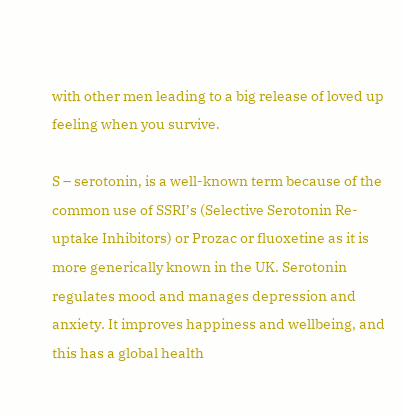with other men leading to a big release of loved up feeling when you survive.

S – serotonin, is a well-known term because of the common use of SSRI’s (Selective Serotonin Re-uptake Inhibitors) or Prozac or fluoxetine as it is more generically known in the UK. Serotonin regulates mood and manages depression and anxiety. It improves happiness and wellbeing, and this has a global health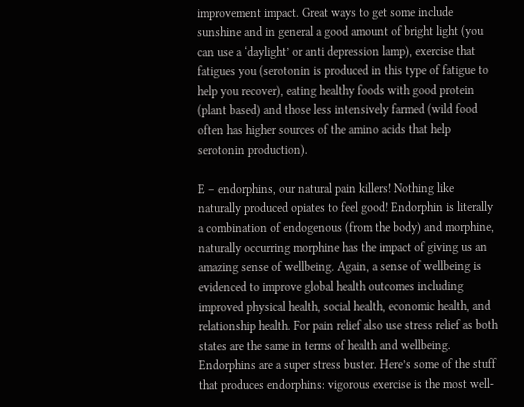improvement impact. Great ways to get some include sunshine and in general a good amount of bright light (you can use a ‘daylight’ or anti depression lamp), exercise that fatigues you (serotonin is produced in this type of fatigue to help you recover), eating healthy foods with good protein (plant based) and those less intensively farmed (wild food often has higher sources of the amino acids that help serotonin production).

E – endorphins, our natural pain killers! Nothing like naturally produced opiates to feel good! Endorphin is literally a combination of endogenous (from the body) and morphine, naturally occurring morphine has the impact of giving us an amazing sense of wellbeing. Again, a sense of wellbeing is evidenced to improve global health outcomes including improved physical health, social health, economic health, and relationship health. For pain relief also use stress relief as both states are the same in terms of health and wellbeing. Endorphins are a super stress buster. Here’s some of the stuff that produces endorphins: vigorous exercise is the most well-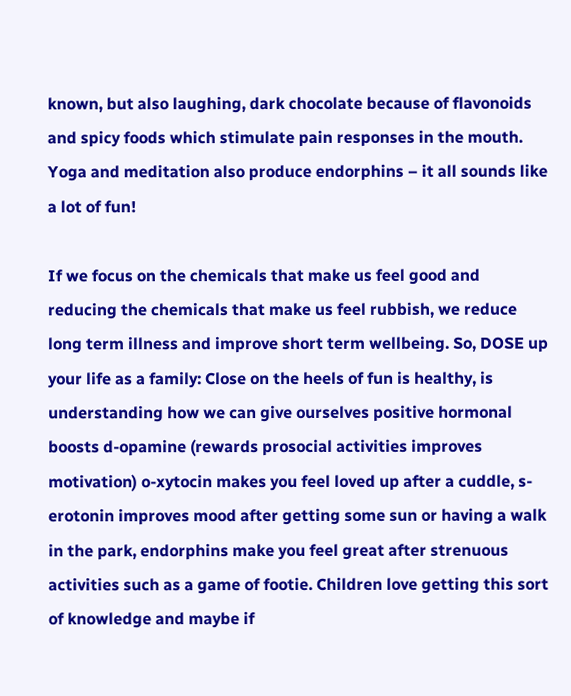known, but also laughing, dark chocolate because of flavonoids and spicy foods which stimulate pain responses in the mouth. Yoga and meditation also produce endorphins – it all sounds like a lot of fun!

If we focus on the chemicals that make us feel good and reducing the chemicals that make us feel rubbish, we reduce long term illness and improve short term wellbeing. So, DOSE up your life as a family: Close on the heels of fun is healthy, is understanding how we can give ourselves positive hormonal boosts d-opamine (rewards prosocial activities improves motivation) o-xytocin makes you feel loved up after a cuddle, s-erotonin improves mood after getting some sun or having a walk in the park, endorphins make you feel great after strenuous activities such as a game of footie. Children love getting this sort of knowledge and maybe if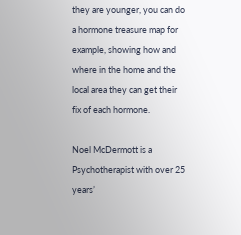they are younger, you can do a hormone treasure map for example, showing how and where in the home and the local area they can get their fix of each hormone.

Noel McDermott is a Psychotherapist with over 25 years’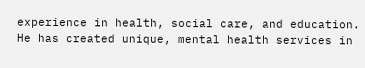experience in health, social care, and education. He has created unique, mental health services in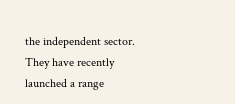the independent sector. They have recently launched a range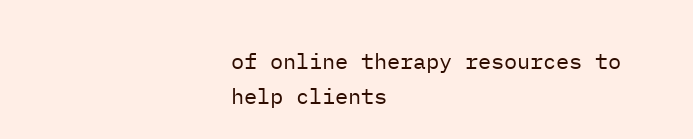of online therapy resources to help clients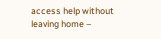access help without leaving home –